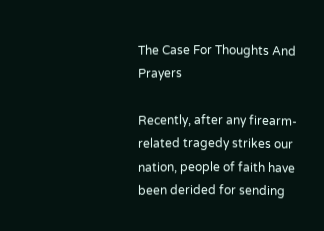The Case For Thoughts And Prayers

Recently, after any firearm-related tragedy strikes our nation, people of faith have been derided for sending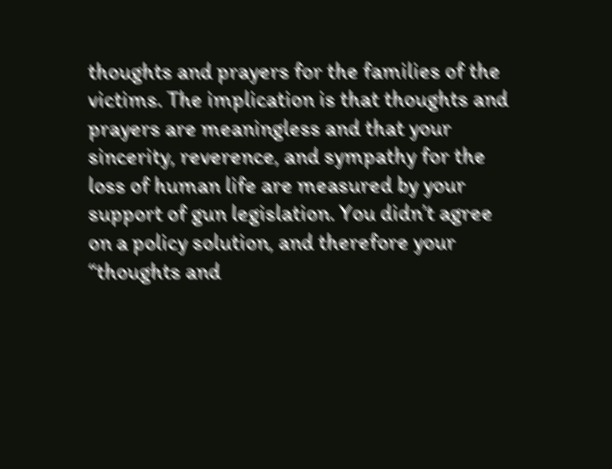thoughts and prayers for the families of the victims. The implication is that thoughts and prayers are meaningless and that your sincerity, reverence, and sympathy for the loss of human life are measured by your support of gun legislation. You didn’t agree on a policy solution, and therefore your “thoughts and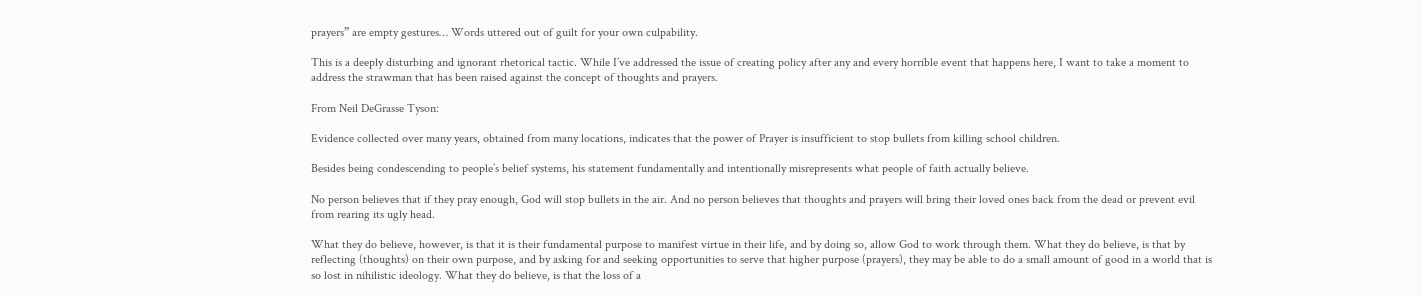prayers” are empty gestures… Words uttered out of guilt for your own culpability.

This is a deeply disturbing and ignorant rhetorical tactic. While I’ve addressed the issue of creating policy after any and every horrible event that happens here, I want to take a moment to address the strawman that has been raised against the concept of thoughts and prayers.

From Neil DeGrasse Tyson:

Evidence collected over many years, obtained from many locations, indicates that the power of Prayer is insufficient to stop bullets from killing school children.

Besides being condescending to people’s belief systems, his statement fundamentally and intentionally misrepresents what people of faith actually believe.

No person believes that if they pray enough, God will stop bullets in the air. And no person believes that thoughts and prayers will bring their loved ones back from the dead or prevent evil from rearing its ugly head.

What they do believe, however, is that it is their fundamental purpose to manifest virtue in their life, and by doing so, allow God to work through them. What they do believe, is that by reflecting (thoughts) on their own purpose, and by asking for and seeking opportunities to serve that higher purpose (prayers), they may be able to do a small amount of good in a world that is so lost in nihilistic ideology. What they do believe, is that the loss of a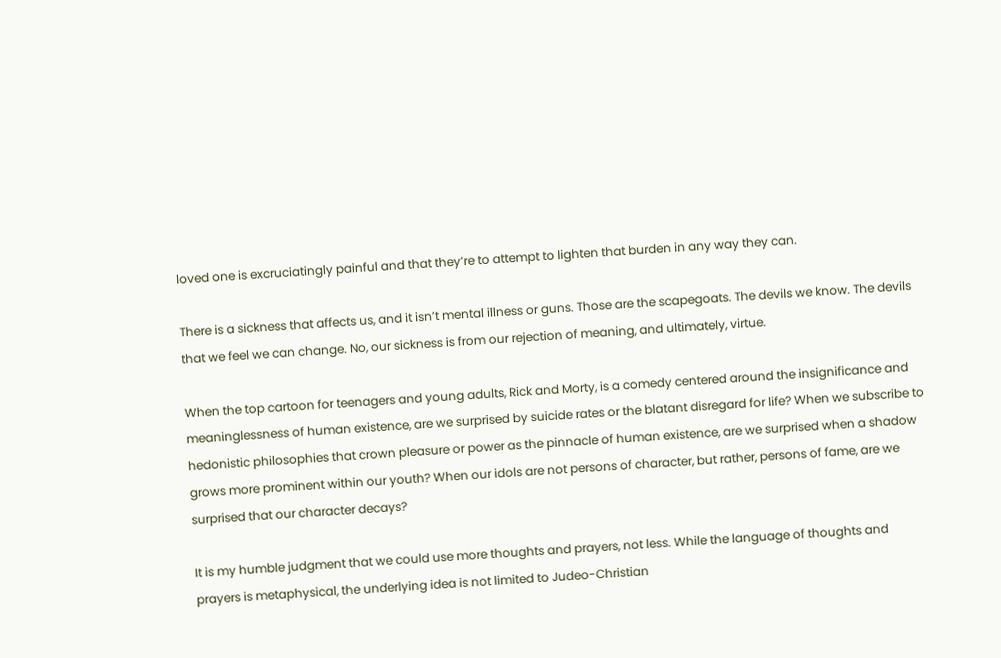loved one is excruciatingly painful and that they’re to attempt to lighten that burden in any way they can.

There is a sickness that affects us, and it isn’t mental illness or guns. Those are the scapegoats. The devils we know. The devils that we feel we can change. No, our sickness is from our rejection of meaning, and ultimately, virtue.

When the top cartoon for teenagers and young adults, Rick and Morty, is a comedy centered around the insignificance and meaninglessness of human existence, are we surprised by suicide rates or the blatant disregard for life? When we subscribe to hedonistic philosophies that crown pleasure or power as the pinnacle of human existence, are we surprised when a shadow grows more prominent within our youth? When our idols are not persons of character, but rather, persons of fame, are we surprised that our character decays?

It is my humble judgment that we could use more thoughts and prayers, not less. While the language of thoughts and prayers is metaphysical, the underlying idea is not limited to Judeo-Christian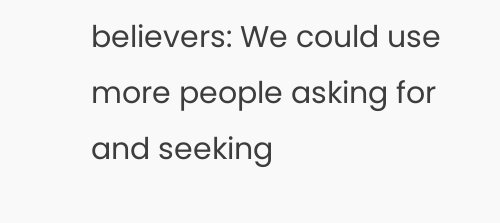believers: We could use more people asking for and seeking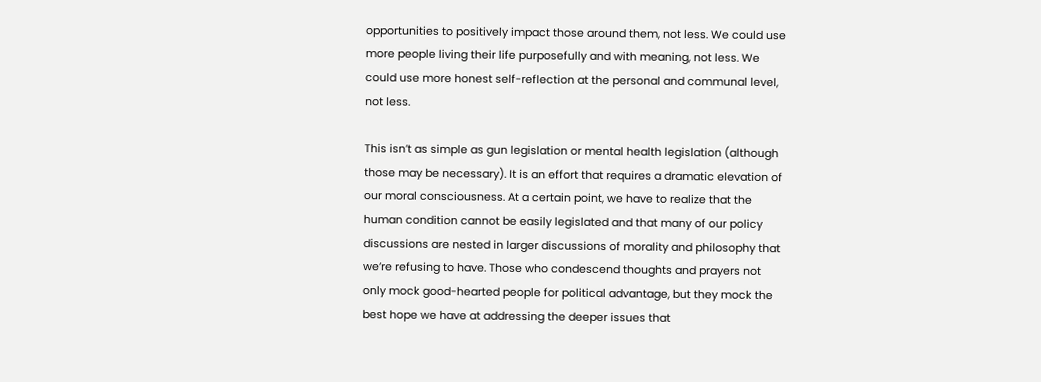opportunities to positively impact those around them, not less. We could use more people living their life purposefully and with meaning, not less. We could use more honest self-reflection at the personal and communal level, not less.

This isn’t as simple as gun legislation or mental health legislation (although those may be necessary). It is an effort that requires a dramatic elevation of our moral consciousness. At a certain point, we have to realize that the human condition cannot be easily legislated and that many of our policy discussions are nested in larger discussions of morality and philosophy that we’re refusing to have. Those who condescend thoughts and prayers not only mock good-hearted people for political advantage, but they mock the best hope we have at addressing the deeper issues that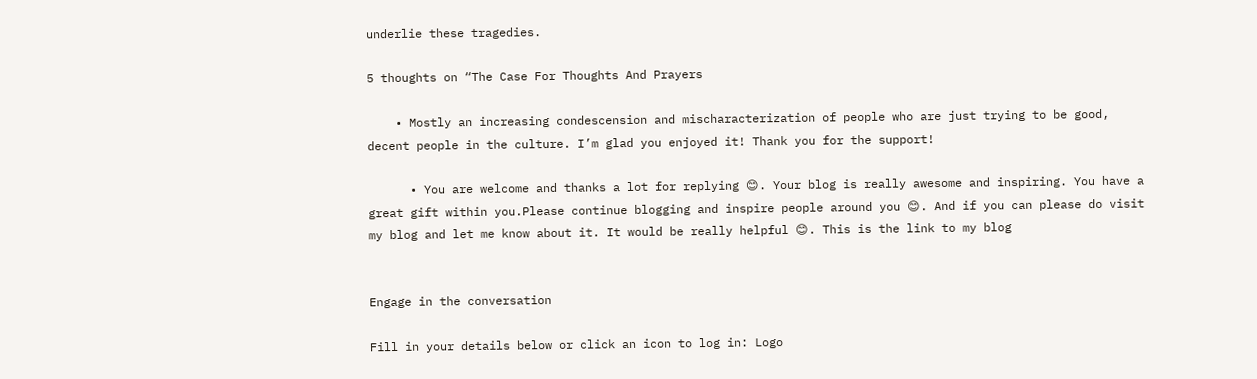underlie these tragedies.

5 thoughts on “The Case For Thoughts And Prayers

    • Mostly an increasing condescension and mischaracterization of people who are just trying to be good, decent people in the culture. I’m glad you enjoyed it! Thank you for the support!

      • You are welcome and thanks a lot for replying 😊. Your blog is really awesome and inspiring. You have a great gift within you.Please continue blogging and inspire people around you 😊. And if you can please do visit my blog and let me know about it. It would be really helpful 😊. This is the link to my blog


Engage in the conversation

Fill in your details below or click an icon to log in: Logo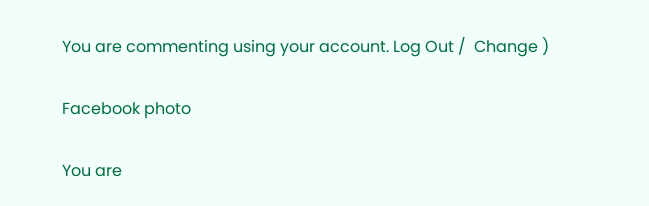You are commenting using your account. Log Out /  Change )

Facebook photo

You are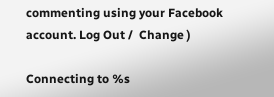commenting using your Facebook account. Log Out /  Change )

Connecting to %s